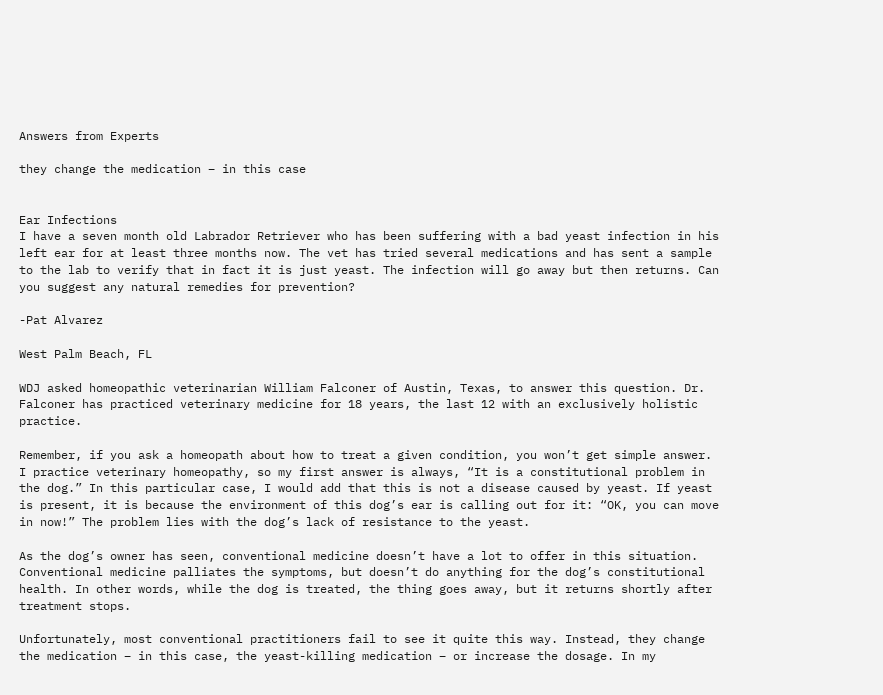Answers from Experts

they change the medication – in this case


Ear Infections
I have a seven month old Labrador Retriever who has been suffering with a bad yeast infection in his left ear for at least three months now. The vet has tried several medications and has sent a sample to the lab to verify that in fact it is just yeast. The infection will go away but then returns. Can you suggest any natural remedies for prevention?

-Pat Alvarez

West Palm Beach, FL

WDJ asked homeopathic veterinarian William Falconer of Austin, Texas, to answer this question. Dr. Falconer has practiced veterinary medicine for 18 years, the last 12 with an exclusively holistic practice.

Remember, if you ask a homeopath about how to treat a given condition, you won’t get simple answer. I practice veterinary homeopathy, so my first answer is always, “It is a constitutional problem in the dog.” In this particular case, I would add that this is not a disease caused by yeast. If yeast is present, it is because the environment of this dog’s ear is calling out for it: “OK, you can move in now!” The problem lies with the dog’s lack of resistance to the yeast.

As the dog’s owner has seen, conventional medicine doesn’t have a lot to offer in this situation. Conventional medicine palliates the symptoms, but doesn’t do anything for the dog’s constitutional health. In other words, while the dog is treated, the thing goes away, but it returns shortly after treatment stops.

Unfortunately, most conventional practitioners fail to see it quite this way. Instead, they change the medication – in this case, the yeast-killing medication – or increase the dosage. In my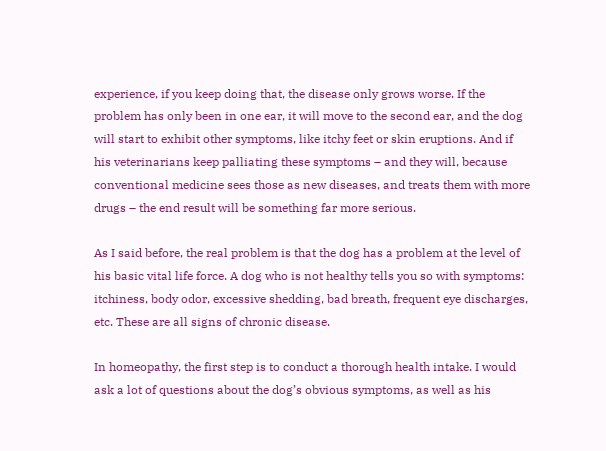experience, if you keep doing that, the disease only grows worse. If the problem has only been in one ear, it will move to the second ear, and the dog will start to exhibit other symptoms, like itchy feet or skin eruptions. And if his veterinarians keep palliating these symptoms – and they will, because conventional medicine sees those as new diseases, and treats them with more drugs – the end result will be something far more serious.

As I said before, the real problem is that the dog has a problem at the level of his basic vital life force. A dog who is not healthy tells you so with symptoms: itchiness, body odor, excessive shedding, bad breath, frequent eye discharges, etc. These are all signs of chronic disease.

In homeopathy, the first step is to conduct a thorough health intake. I would ask a lot of questions about the dog’s obvious symptoms, as well as his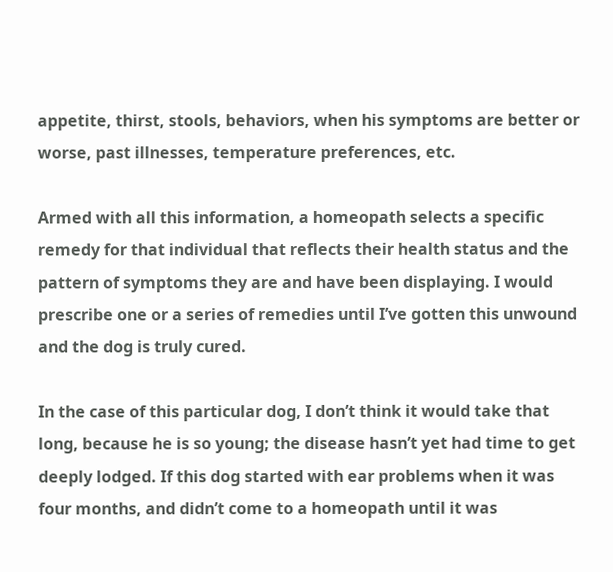appetite, thirst, stools, behaviors, when his symptoms are better or worse, past illnesses, temperature preferences, etc.

Armed with all this information, a homeopath selects a specific remedy for that individual that reflects their health status and the pattern of symptoms they are and have been displaying. I would prescribe one or a series of remedies until I’ve gotten this unwound and the dog is truly cured.

In the case of this particular dog, I don’t think it would take that long, because he is so young; the disease hasn’t yet had time to get deeply lodged. If this dog started with ear problems when it was four months, and didn’t come to a homeopath until it was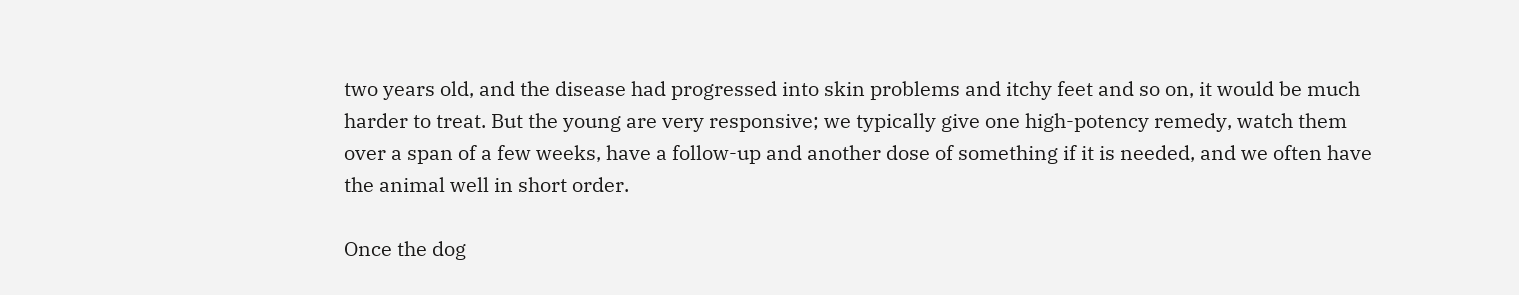two years old, and the disease had progressed into skin problems and itchy feet and so on, it would be much harder to treat. But the young are very responsive; we typically give one high-potency remedy, watch them over a span of a few weeks, have a follow-up and another dose of something if it is needed, and we often have the animal well in short order.

Once the dog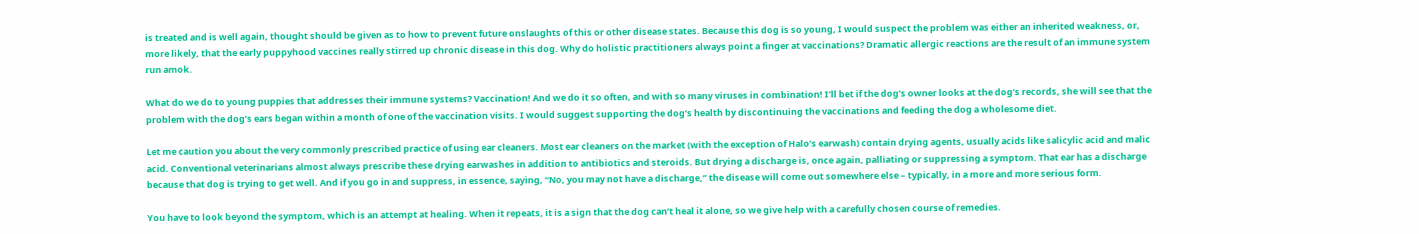is treated and is well again, thought should be given as to how to prevent future onslaughts of this or other disease states. Because this dog is so young, I would suspect the problem was either an inherited weakness, or, more likely, that the early puppyhood vaccines really stirred up chronic disease in this dog. Why do holistic practitioners always point a finger at vaccinations? Dramatic allergic reactions are the result of an immune system run amok.

What do we do to young puppies that addresses their immune systems? Vaccination! And we do it so often, and with so many viruses in combination! I’ll bet if the dog’s owner looks at the dog’s records, she will see that the problem with the dog’s ears began within a month of one of the vaccination visits. I would suggest supporting the dog’s health by discontinuing the vaccinations and feeding the dog a wholesome diet.

Let me caution you about the very commonly prescribed practice of using ear cleaners. Most ear cleaners on the market (with the exception of Halo’s earwash) contain drying agents, usually acids like salicylic acid and malic acid. Conventional veterinarians almost always prescribe these drying earwashes in addition to antibiotics and steroids. But drying a discharge is, once again, palliating or suppressing a symptom. That ear has a discharge because that dog is trying to get well. And if you go in and suppress, in essence, saying, “No, you may not have a discharge,” the disease will come out somewhere else – typically, in a more and more serious form.

You have to look beyond the symptom, which is an attempt at healing. When it repeats, it is a sign that the dog can’t heal it alone, so we give help with a carefully chosen course of remedies.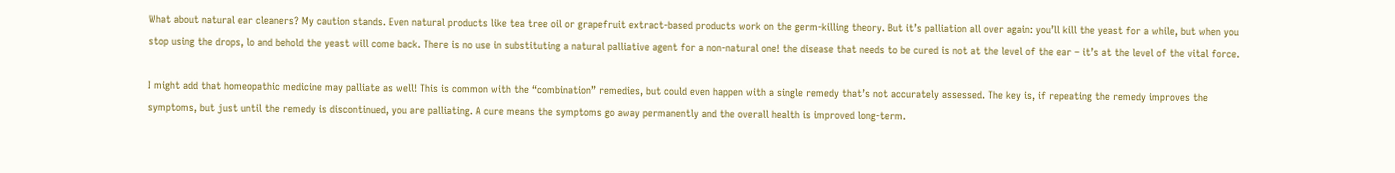What about natural ear cleaners? My caution stands. Even natural products like tea tree oil or grapefruit extract-based products work on the germ-killing theory. But it’s palliation all over again: you’ll kill the yeast for a while, but when you stop using the drops, lo and behold the yeast will come back. There is no use in substituting a natural palliative agent for a non-natural one! the disease that needs to be cured is not at the level of the ear – it’s at the level of the vital force.

I might add that homeopathic medicine may palliate as well! This is common with the “combination” remedies, but could even happen with a single remedy that’s not accurately assessed. The key is, if repeating the remedy improves the symptoms, but just until the remedy is discontinued, you are palliating. A cure means the symptoms go away permanently and the overall health is improved long-term.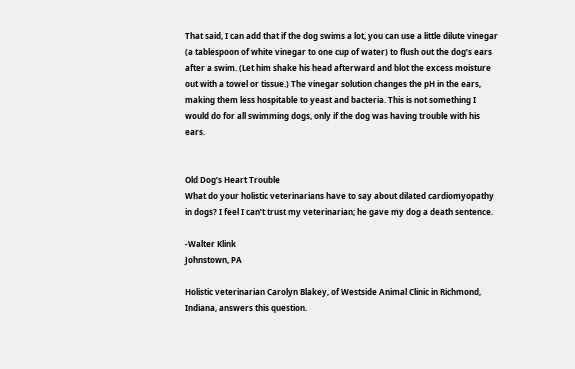That said, I can add that if the dog swims a lot, you can use a little dilute vinegar (a tablespoon of white vinegar to one cup of water) to flush out the dog’s ears after a swim. (Let him shake his head afterward and blot the excess moisture out with a towel or tissue.) The vinegar solution changes the pH in the ears, making them less hospitable to yeast and bacteria. This is not something I would do for all swimming dogs, only if the dog was having trouble with his ears.


Old Dog’s Heart Trouble
What do your holistic veterinarians have to say about dilated cardiomyopathy in dogs? I feel I can’t trust my veterinarian; he gave my dog a death sentence.

-Walter Klink
Johnstown, PA

Holistic veterinarian Carolyn Blakey, of Westside Animal Clinic in Richmond, Indiana, answers this question.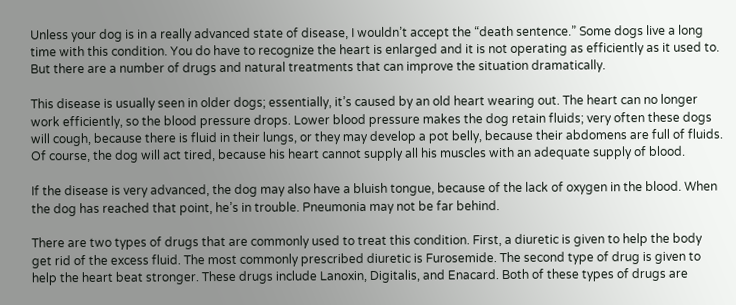Unless your dog is in a really advanced state of disease, I wouldn’t accept the “death sentence.” Some dogs live a long time with this condition. You do have to recognize the heart is enlarged and it is not operating as efficiently as it used to. But there are a number of drugs and natural treatments that can improve the situation dramatically.

This disease is usually seen in older dogs; essentially, it’s caused by an old heart wearing out. The heart can no longer work efficiently, so the blood pressure drops. Lower blood pressure makes the dog retain fluids; very often these dogs will cough, because there is fluid in their lungs, or they may develop a pot belly, because their abdomens are full of fluids. Of course, the dog will act tired, because his heart cannot supply all his muscles with an adequate supply of blood.

If the disease is very advanced, the dog may also have a bluish tongue, because of the lack of oxygen in the blood. When the dog has reached that point, he’s in trouble. Pneumonia may not be far behind.

There are two types of drugs that are commonly used to treat this condition. First, a diuretic is given to help the body get rid of the excess fluid. The most commonly prescribed diuretic is Furosemide. The second type of drug is given to help the heart beat stronger. These drugs include Lanoxin, Digitalis, and Enacard. Both of these types of drugs are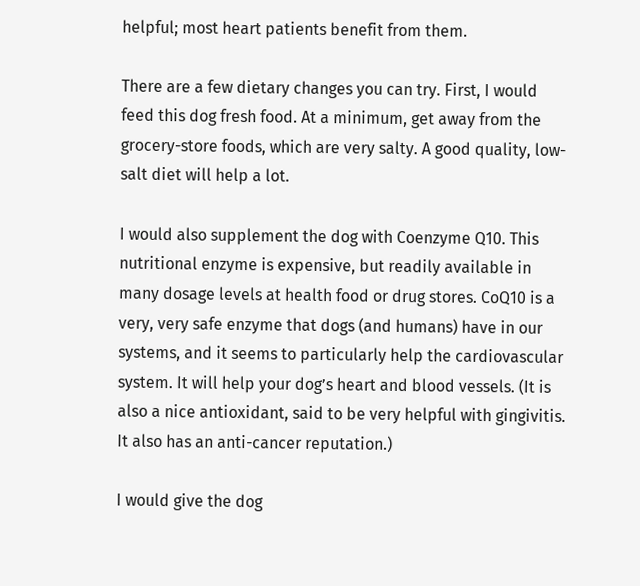helpful; most heart patients benefit from them.

There are a few dietary changes you can try. First, I would feed this dog fresh food. At a minimum, get away from the grocery-store foods, which are very salty. A good quality, low-salt diet will help a lot.

I would also supplement the dog with Coenzyme Q10. This nutritional enzyme is expensive, but readily available in many dosage levels at health food or drug stores. CoQ10 is a very, very safe enzyme that dogs (and humans) have in our systems, and it seems to particularly help the cardiovascular system. It will help your dog’s heart and blood vessels. (It is also a nice antioxidant, said to be very helpful with gingivitis. It also has an anti-cancer reputation.)

I would give the dog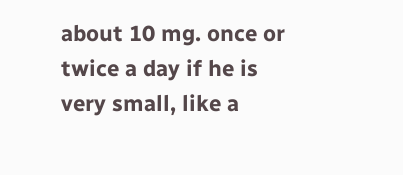about 10 mg. once or twice a day if he is very small, like a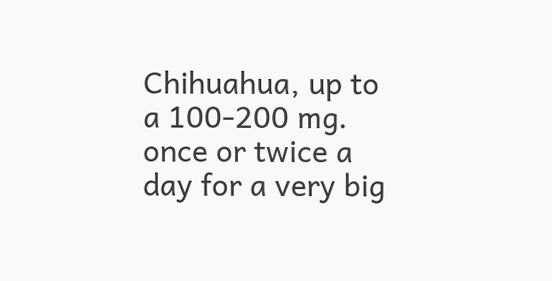Chihuahua, up to a 100-200 mg. once or twice a day for a very big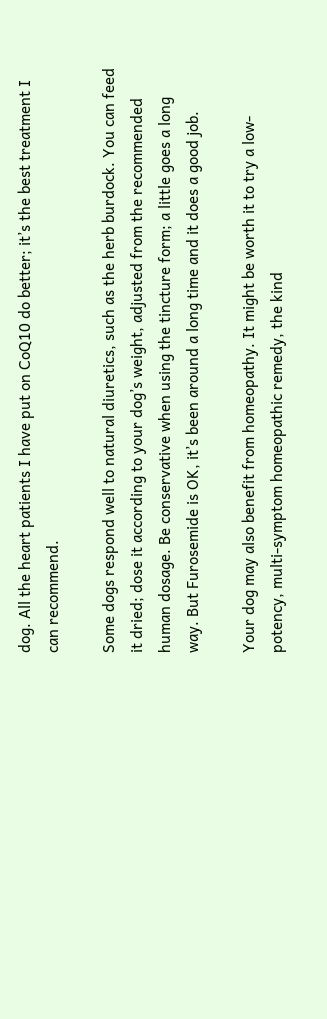dog. All the heart patients I have put on CoQ10 do better; it’s the best treatment I can recommend.

Some dogs respond well to natural diuretics, such as the herb burdock. You can feed it dried; dose it according to your dog’s weight, adjusted from the recommended human dosage. Be conservative when using the tincture form; a little goes a long way. But Furosemide is OK, it’s been around a long time and it does a good job.

Your dog may also benefit from homeopathy. It might be worth it to try a low-potency, multi-symptom homeopathic remedy, the kind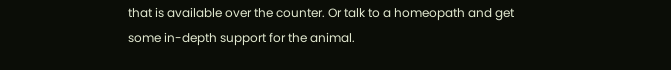that is available over the counter. Or talk to a homeopath and get some in-depth support for the animal.